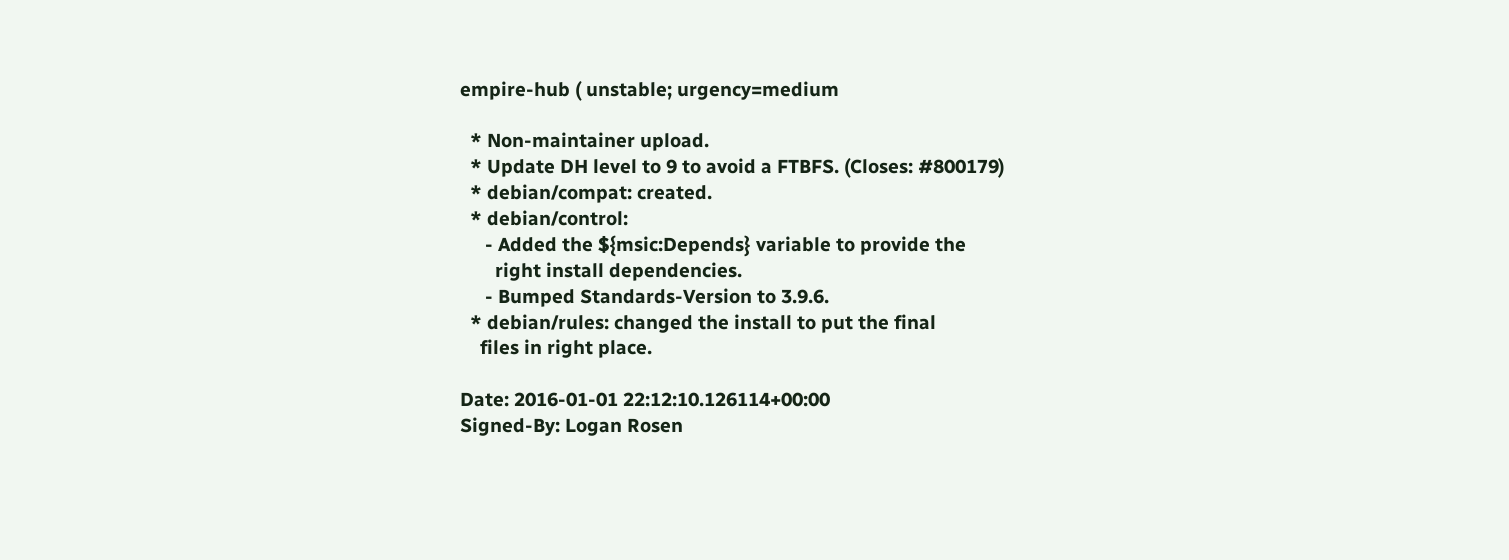empire-hub ( unstable; urgency=medium

  * Non-maintainer upload.
  * Update DH level to 9 to avoid a FTBFS. (Closes: #800179)
  * debian/compat: created.
  * debian/control:
     - Added the ${msic:Depends} variable to provide the
       right install dependencies.
     - Bumped Standards-Version to 3.9.6.
  * debian/rules: changed the install to put the final
    files in right place.

Date: 2016-01-01 22:12:10.126114+00:00
Signed-By: Logan Rosen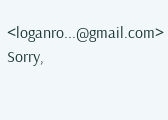<loganro...@gmail.com>
Sorry,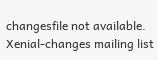changesfile not available.
Xenial-changes mailing list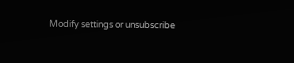Modify settings or unsubscribe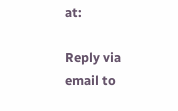at:

Reply via email to